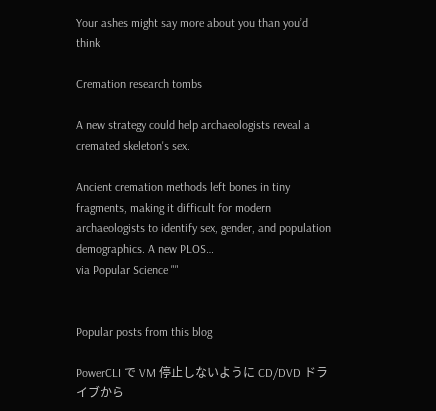Your ashes might say more about you than you’d think

Cremation research tombs

A new strategy could help archaeologists reveal a cremated skeleton's sex.

Ancient cremation methods left bones in tiny fragments, making it difficult for modern archaeologists to identify sex, gender, and population demographics. A new PLOS…
via Popular Science ""


Popular posts from this blog

PowerCLI で VM 停止しないように CD/DVD ドライブから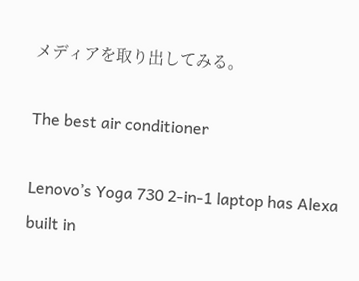メディアを取り出してみる。

The best air conditioner

Lenovo’s Yoga 730 2-in-1 laptop has Alexa built in